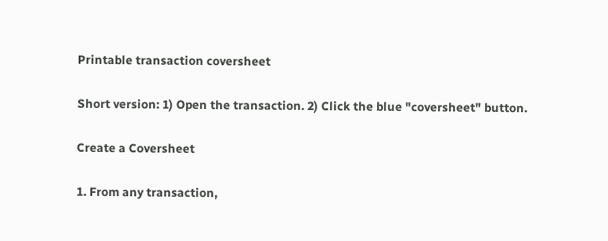Printable transaction coversheet

Short version: 1) Open the transaction. 2) Click the blue "coversheet" button.

Create a Coversheet

1. From any transaction,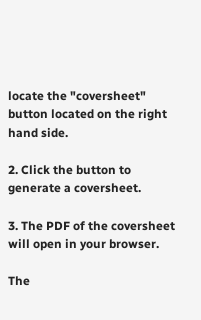locate the "coversheet" button located on the right hand side.

2. Click the button to generate a coversheet.

3. The PDF of the coversheet will open in your browser.

The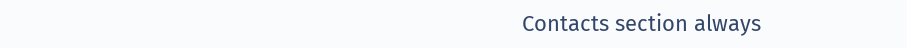Contacts section always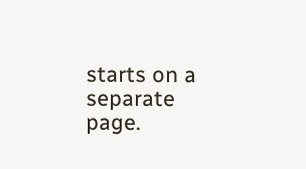starts on a separate page.